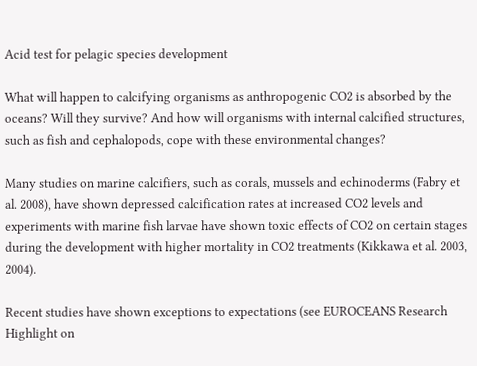Acid test for pelagic species development

What will happen to calcifying organisms as anthropogenic CO2 is absorbed by the oceans? Will they survive? And how will organisms with internal calcified structures, such as fish and cephalopods, cope with these environmental changes?

Many studies on marine calcifiers, such as corals, mussels and echinoderms (Fabry et al. 2008), have shown depressed calcification rates at increased CO2 levels and experiments with marine fish larvae have shown toxic effects of CO2 on certain stages during the development with higher mortality in CO2 treatments (Kikkawa et al. 2003, 2004).

Recent studies have shown exceptions to expectations (see EUROCEANS Research Highlight on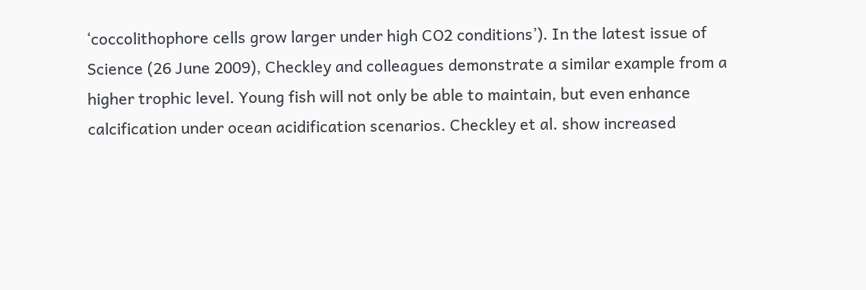‘coccolithophore cells grow larger under high CO2 conditions’). In the latest issue of Science (26 June 2009), Checkley and colleagues demonstrate a similar example from a higher trophic level. Young fish will not only be able to maintain, but even enhance calcification under ocean acidification scenarios. Checkley et al. show increased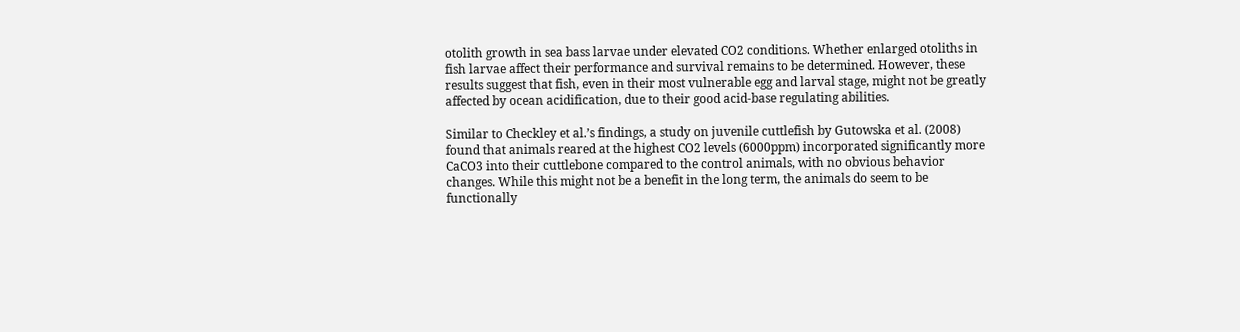otolith growth in sea bass larvae under elevated CO2 conditions. Whether enlarged otoliths in fish larvae affect their performance and survival remains to be determined. However, these results suggest that fish, even in their most vulnerable egg and larval stage, might not be greatly affected by ocean acidification, due to their good acid-base regulating abilities.

Similar to Checkley et al.’s findings, a study on juvenile cuttlefish by Gutowska et al. (2008) found that animals reared at the highest CO2 levels (6000ppm) incorporated significantly more CaCO3 into their cuttlebone compared to the control animals, with no obvious behavior changes. While this might not be a benefit in the long term, the animals do seem to be functionally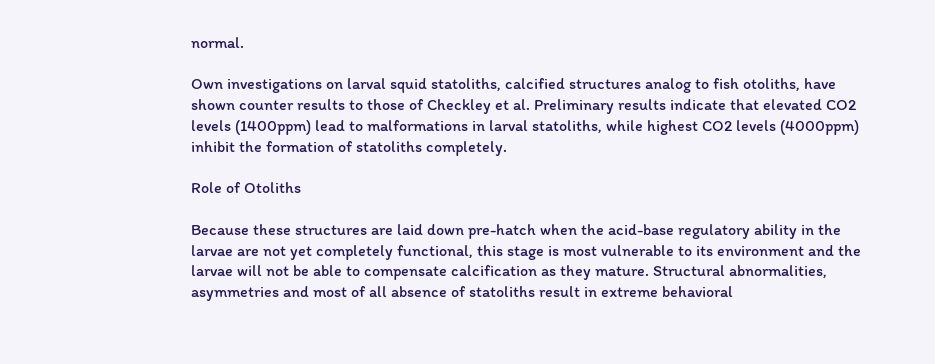normal.

Own investigations on larval squid statoliths, calcified structures analog to fish otoliths, have shown counter results to those of Checkley et al. Preliminary results indicate that elevated CO2 levels (1400ppm) lead to malformations in larval statoliths, while highest CO2 levels (4000ppm) inhibit the formation of statoliths completely.

Role of Otoliths

Because these structures are laid down pre-hatch when the acid-base regulatory ability in the larvae are not yet completely functional, this stage is most vulnerable to its environment and the larvae will not be able to compensate calcification as they mature. Structural abnormalities, asymmetries and most of all absence of statoliths result in extreme behavioral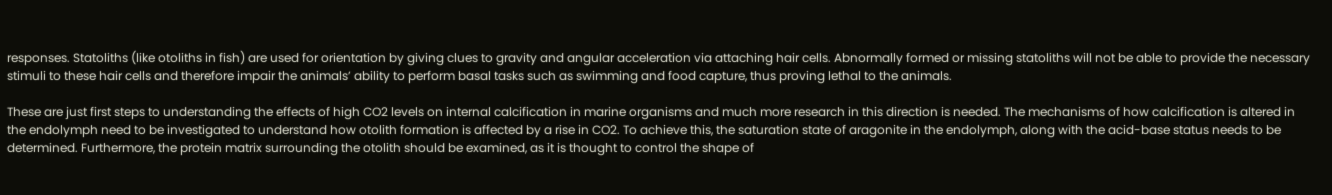responses. Statoliths (like otoliths in fish) are used for orientation by giving clues to gravity and angular acceleration via attaching hair cells. Abnormally formed or missing statoliths will not be able to provide the necessary stimuli to these hair cells and therefore impair the animals’ ability to perform basal tasks such as swimming and food capture, thus proving lethal to the animals.

These are just first steps to understanding the effects of high CO2 levels on internal calcification in marine organisms and much more research in this direction is needed. The mechanisms of how calcification is altered in the endolymph need to be investigated to understand how otolith formation is affected by a rise in CO2. To achieve this, the saturation state of aragonite in the endolymph, along with the acid-base status needs to be determined. Furthermore, the protein matrix surrounding the otolith should be examined, as it is thought to control the shape of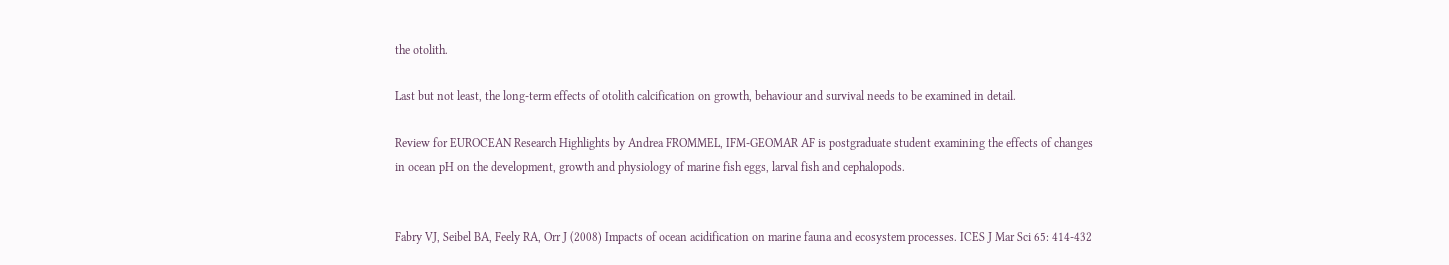the otolith.

Last but not least, the long-term effects of otolith calcification on growth, behaviour and survival needs to be examined in detail.

Review for EUROCEAN Research Highlights by Andrea FROMMEL, IFM-GEOMAR AF is postgraduate student examining the effects of changes in ocean pH on the development, growth and physiology of marine fish eggs, larval fish and cephalopods.


Fabry VJ, Seibel BA, Feely RA, Orr J (2008) Impacts of ocean acidification on marine fauna and ecosystem processes. ICES J Mar Sci 65: 414-432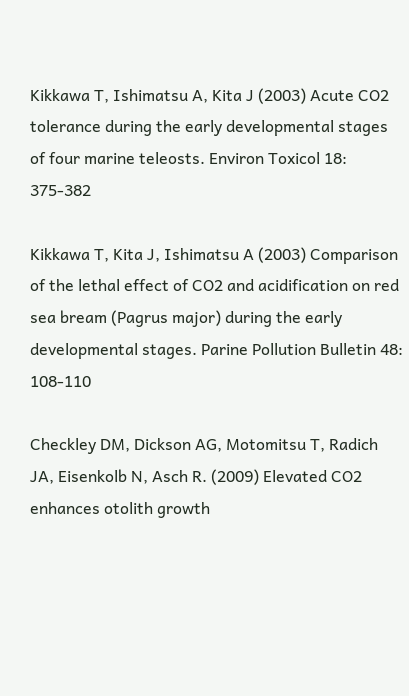Kikkawa T, Ishimatsu A, Kita J (2003) Acute CO2 tolerance during the early developmental stages of four marine teleosts. Environ Toxicol 18: 375-382

Kikkawa T, Kita J, Ishimatsu A (2003) Comparison of the lethal effect of CO2 and acidification on red sea bream (Pagrus major) during the early developmental stages. Parine Pollution Bulletin 48: 108-110

Checkley DM, Dickson AG, Motomitsu T, Radich JA, Eisenkolb N, Asch R. (2009) Elevated CO2 enhances otolith growth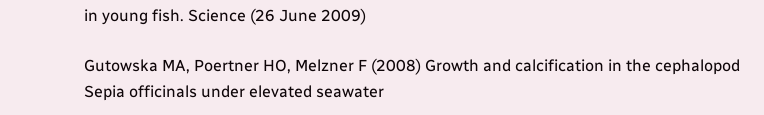in young fish. Science (26 June 2009)

Gutowska MA, Poertner HO, Melzner F (2008) Growth and calcification in the cephalopod Sepia officinals under elevated seawater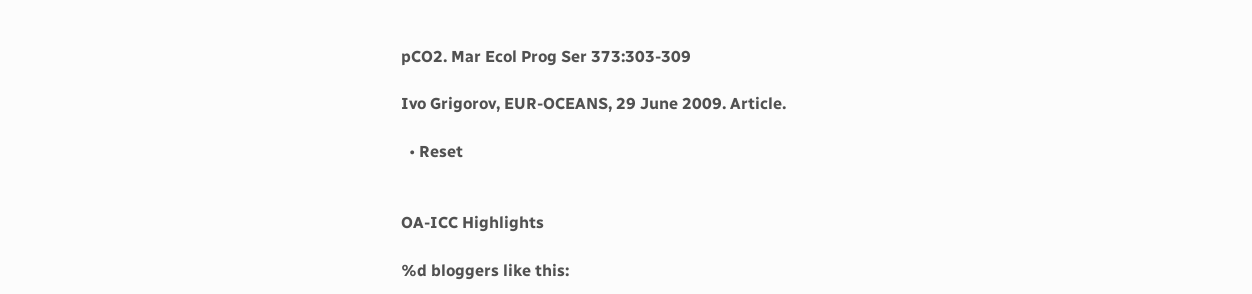pCO2. Mar Ecol Prog Ser 373:303-309

Ivo Grigorov, EUR-OCEANS, 29 June 2009. Article.

  • Reset


OA-ICC Highlights

%d bloggers like this: